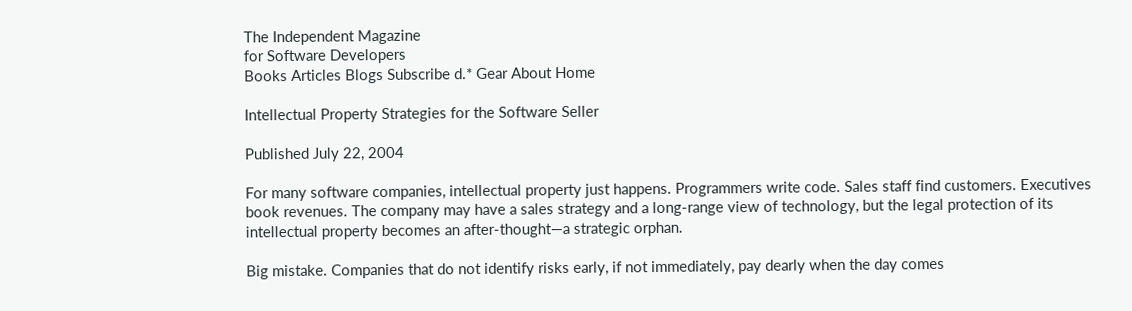The Independent Magazine
for Software Developers
Books Articles Blogs Subscribe d.* Gear About Home

Intellectual Property Strategies for the Software Seller

Published July 22, 2004

For many software companies, intellectual property just happens. Programmers write code. Sales staff find customers. Executives book revenues. The company may have a sales strategy and a long-range view of technology, but the legal protection of its intellectual property becomes an after-thought—a strategic orphan.

Big mistake. Companies that do not identify risks early, if not immediately, pay dearly when the day comes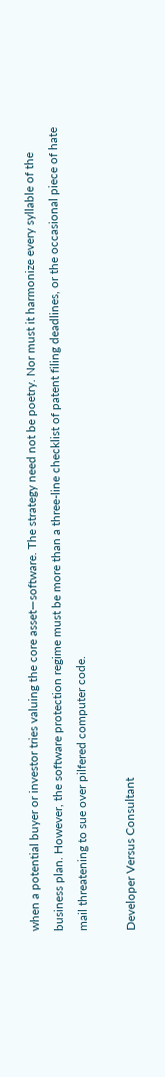when a potential buyer or investor tries valuing the core asset—software. The strategy need not be poetry. Nor must it harmonize every syllable of the business plan. However, the software protection regime must be more than a three-line checklist of patent filing deadlines, or the occasional piece of hate mail threatening to sue over pilfered computer code.

Developer Versus Consultant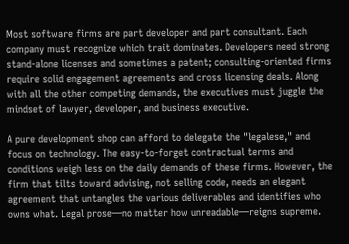Most software firms are part developer and part consultant. Each company must recognize which trait dominates. Developers need strong stand-alone licenses and sometimes a patent; consulting-oriented firms require solid engagement agreements and cross licensing deals. Along with all the other competing demands, the executives must juggle the mindset of lawyer, developer, and business executive.

A pure development shop can afford to delegate the "legalese," and focus on technology. The easy-to-forget contractual terms and conditions weigh less on the daily demands of these firms. However, the firm that tilts toward advising, not selling code, needs an elegant agreement that untangles the various deliverables and identifies who owns what. Legal prose—no matter how unreadable—reigns supreme.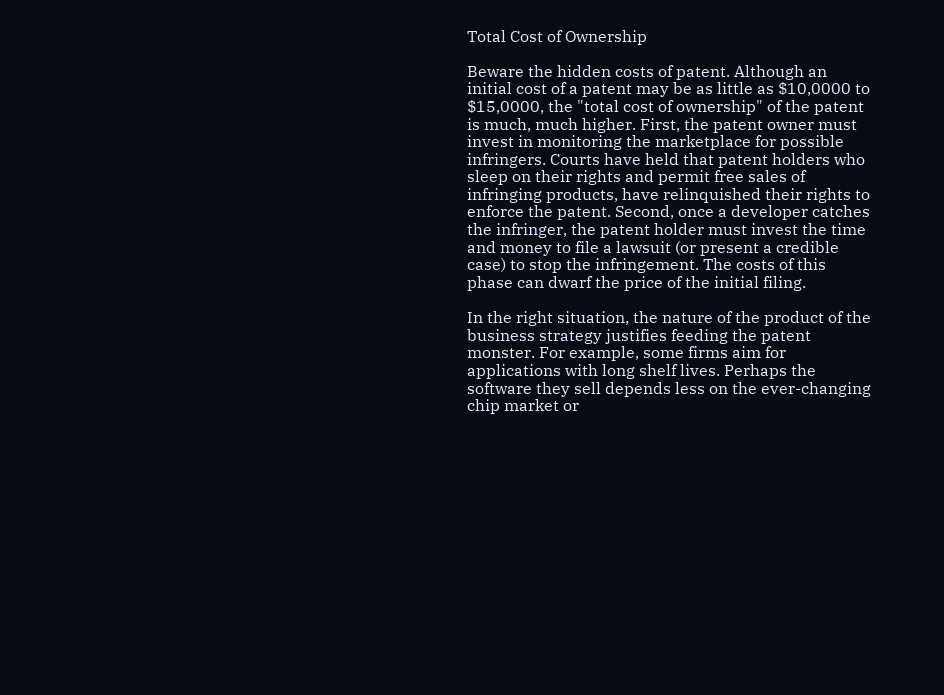Total Cost of Ownership

Beware the hidden costs of patent. Although an initial cost of a patent may be as little as $10,0000 to $15,0000, the "total cost of ownership" of the patent is much, much higher. First, the patent owner must invest in monitoring the marketplace for possible infringers. Courts have held that patent holders who sleep on their rights and permit free sales of infringing products, have relinquished their rights to enforce the patent. Second, once a developer catches the infringer, the patent holder must invest the time and money to file a lawsuit (or present a credible case) to stop the infringement. The costs of this phase can dwarf the price of the initial filing.

In the right situation, the nature of the product of the business strategy justifies feeding the patent monster. For example, some firms aim for applications with long shelf lives. Perhaps the software they sell depends less on the ever-changing chip market or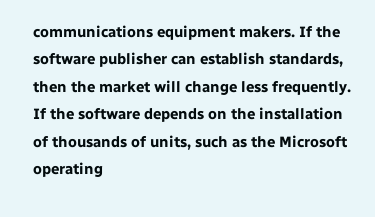communications equipment makers. If the software publisher can establish standards, then the market will change less frequently. If the software depends on the installation of thousands of units, such as the Microsoft operating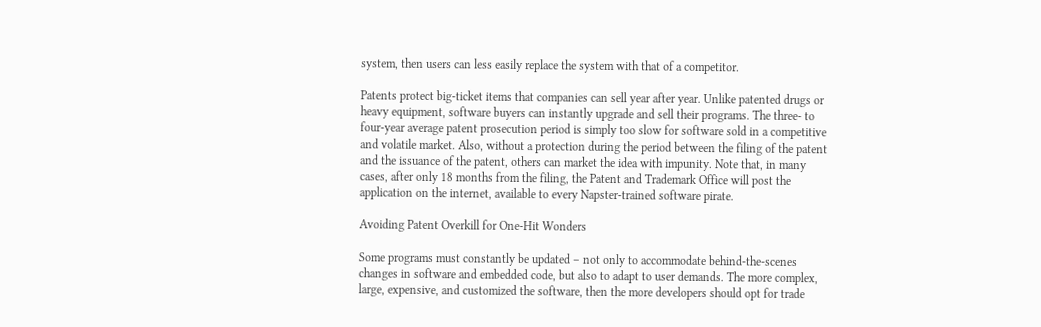system, then users can less easily replace the system with that of a competitor.

Patents protect big-ticket items that companies can sell year after year. Unlike patented drugs or heavy equipment, software buyers can instantly upgrade and sell their programs. The three- to four-year average patent prosecution period is simply too slow for software sold in a competitive and volatile market. Also, without a protection during the period between the filing of the patent and the issuance of the patent, others can market the idea with impunity. Note that, in many cases, after only 18 months from the filing, the Patent and Trademark Office will post the application on the internet, available to every Napster-trained software pirate.

Avoiding Patent Overkill for One-Hit Wonders

Some programs must constantly be updated – not only to accommodate behind-the-scenes changes in software and embedded code, but also to adapt to user demands. The more complex, large, expensive, and customized the software, then the more developers should opt for trade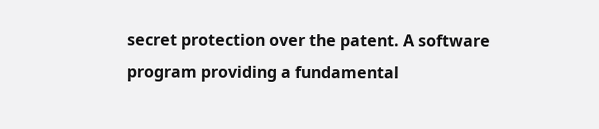secret protection over the patent. A software program providing a fundamental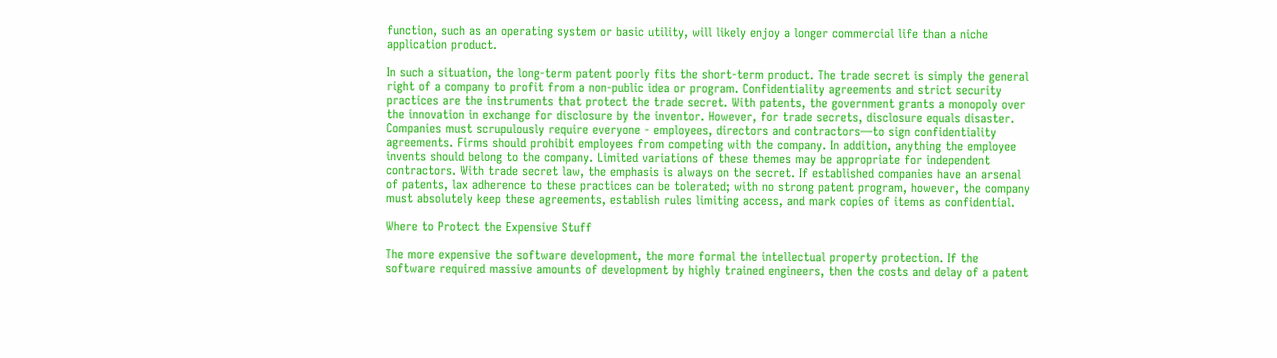function, such as an operating system or basic utility, will likely enjoy a longer commercial life than a niche application product.

In such a situation, the long-term patent poorly fits the short-term product. The trade secret is simply the general right of a company to profit from a non-public idea or program. Confidentiality agreements and strict security practices are the instruments that protect the trade secret. With patents, the government grants a monopoly over the innovation in exchange for disclosure by the inventor. However, for trade secrets, disclosure equals disaster. Companies must scrupulously require everyone - employees, directors and contractors—to sign confidentiality agreements. Firms should prohibit employees from competing with the company. In addition, anything the employee invents should belong to the company. Limited variations of these themes may be appropriate for independent contractors. With trade secret law, the emphasis is always on the secret. If established companies have an arsenal of patents, lax adherence to these practices can be tolerated; with no strong patent program, however, the company must absolutely keep these agreements, establish rules limiting access, and mark copies of items as confidential.

Where to Protect the Expensive Stuff

The more expensive the software development, the more formal the intellectual property protection. If the software required massive amounts of development by highly trained engineers, then the costs and delay of a patent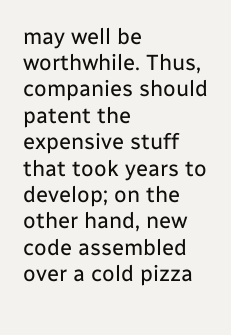may well be worthwhile. Thus, companies should patent the expensive stuff that took years to develop; on the other hand, new code assembled over a cold pizza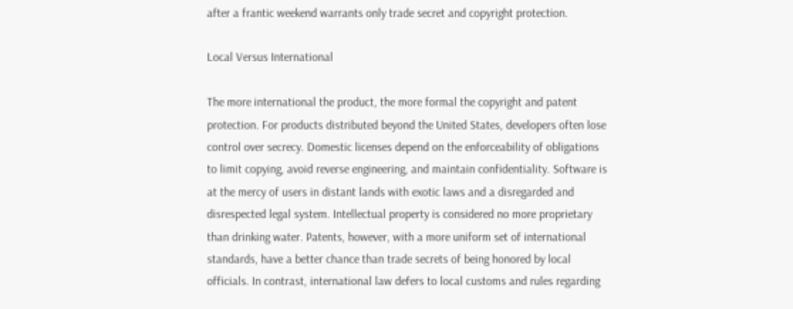after a frantic weekend warrants only trade secret and copyright protection.

Local Versus International

The more international the product, the more formal the copyright and patent protection. For products distributed beyond the United States, developers often lose control over secrecy. Domestic licenses depend on the enforceability of obligations to limit copying, avoid reverse engineering, and maintain confidentiality. Software is at the mercy of users in distant lands with exotic laws and a disregarded and disrespected legal system. Intellectual property is considered no more proprietary than drinking water. Patents, however, with a more uniform set of international standards, have a better chance than trade secrets of being honored by local officials. In contrast, international law defers to local customs and rules regarding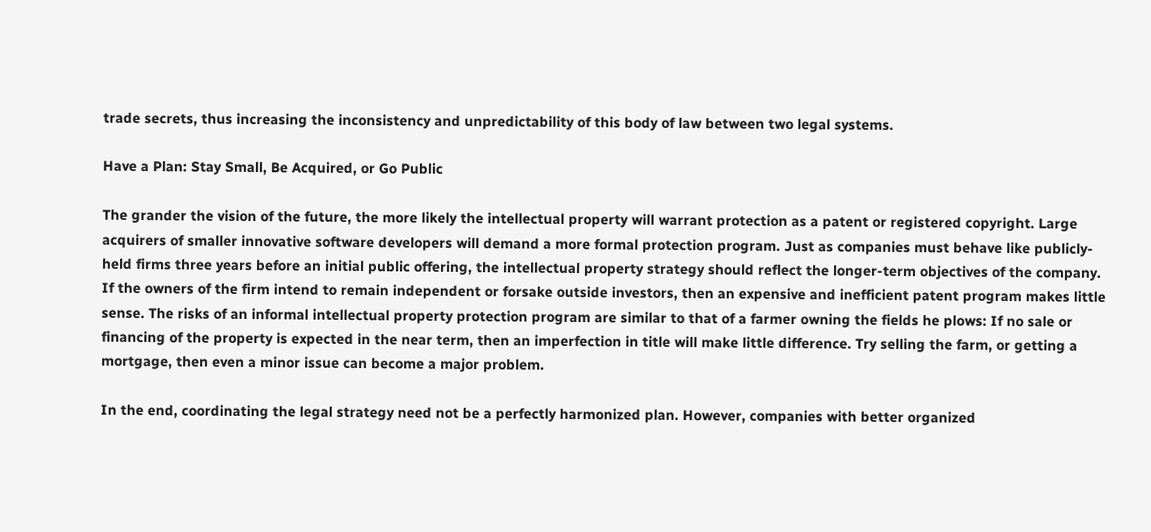trade secrets, thus increasing the inconsistency and unpredictability of this body of law between two legal systems.

Have a Plan: Stay Small, Be Acquired, or Go Public

The grander the vision of the future, the more likely the intellectual property will warrant protection as a patent or registered copyright. Large acquirers of smaller innovative software developers will demand a more formal protection program. Just as companies must behave like publicly-held firms three years before an initial public offering, the intellectual property strategy should reflect the longer-term objectives of the company. If the owners of the firm intend to remain independent or forsake outside investors, then an expensive and inefficient patent program makes little sense. The risks of an informal intellectual property protection program are similar to that of a farmer owning the fields he plows: If no sale or financing of the property is expected in the near term, then an imperfection in title will make little difference. Try selling the farm, or getting a mortgage, then even a minor issue can become a major problem.

In the end, coordinating the legal strategy need not be a perfectly harmonized plan. However, companies with better organized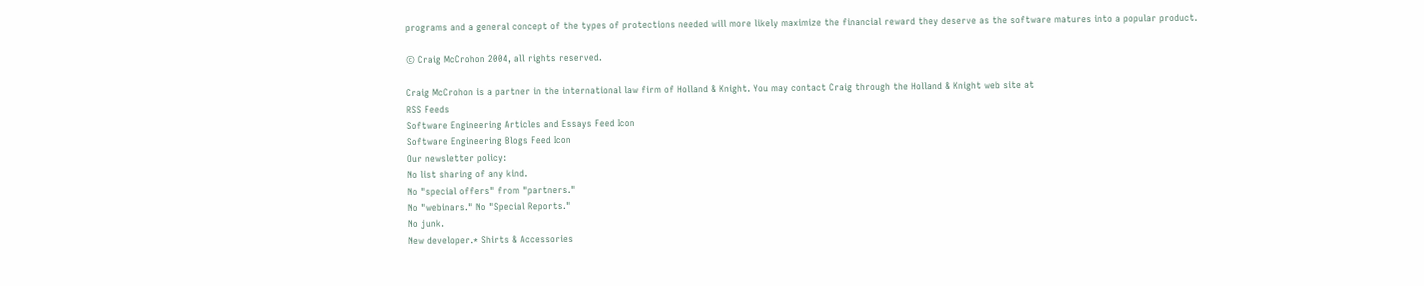programs and a general concept of the types of protections needed will more likely maximize the financial reward they deserve as the software matures into a popular product.

© Craig McCrohon 2004, all rights reserved.

Craig McCrohon is a partner in the international law firm of Holland & Knight. You may contact Craig through the Holland & Knight web site at
RSS Feeds
Software Engineering Articles and Essays Feed Icon
Software Engineering Blogs Feed Icon
Our newsletter policy:
No list sharing of any kind.
No "special offers" from "partners."
No "webinars." No "Special Reports."
No junk.
New developer.* Shirts & Accessories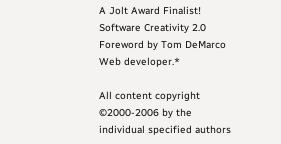A Jolt Award Finalist!
Software Creativity 2.0
Foreword by Tom DeMarco
Web developer.*

All content copyright ©2000-2006 by the individual specified authors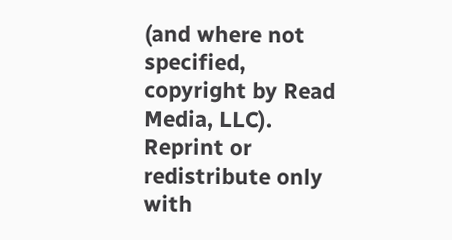(and where not specified, copyright by Read Media, LLC). Reprint or redistribute only with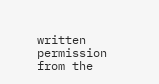written permission from the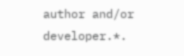author and/or developer.*.